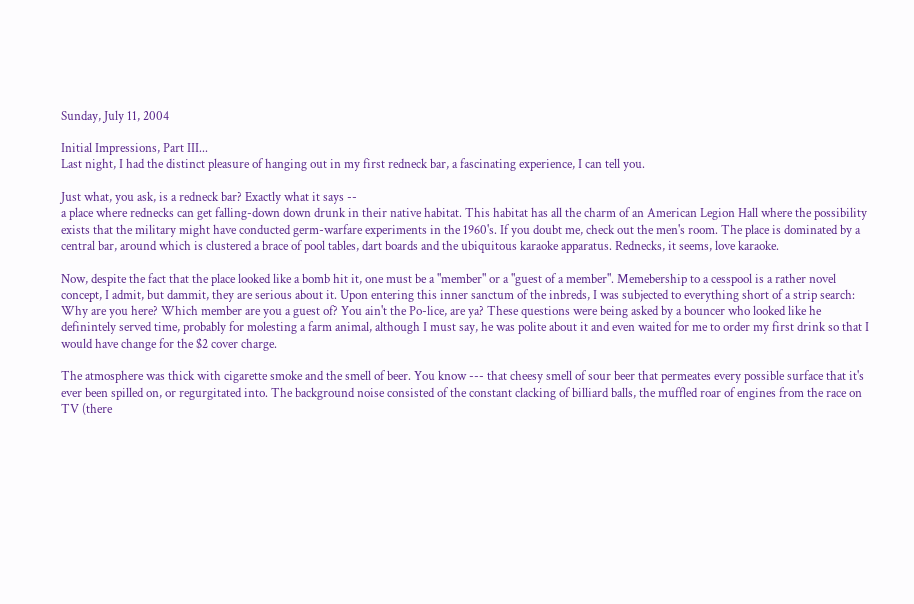Sunday, July 11, 2004

Initial Impressions, Part III...
Last night, I had the distinct pleasure of hanging out in my first redneck bar, a fascinating experience, I can tell you.

Just what, you ask, is a redneck bar? Exactly what it says --
a place where rednecks can get falling-down down drunk in their native habitat. This habitat has all the charm of an American Legion Hall where the possibility exists that the military might have conducted germ-warfare experiments in the 1960's. If you doubt me, check out the men's room. The place is dominated by a central bar, around which is clustered a brace of pool tables, dart boards and the ubiquitous karaoke apparatus. Rednecks, it seems, love karaoke.

Now, despite the fact that the place looked like a bomb hit it, one must be a "member" or a "guest of a member". Memebership to a cesspool is a rather novel concept, I admit, but dammit, they are serious about it. Upon entering this inner sanctum of the inbreds, I was subjected to everything short of a strip search: Why are you here? Which member are you a guest of? You ain't the Po-lice, are ya? These questions were being asked by a bouncer who looked like he definintely served time, probably for molesting a farm animal, although I must say, he was polite about it and even waited for me to order my first drink so that I would have change for the $2 cover charge.

The atmosphere was thick with cigarette smoke and the smell of beer. You know --- that cheesy smell of sour beer that permeates every possible surface that it's ever been spilled on, or regurgitated into. The background noise consisted of the constant clacking of billiard balls, the muffled roar of engines from the race on TV (there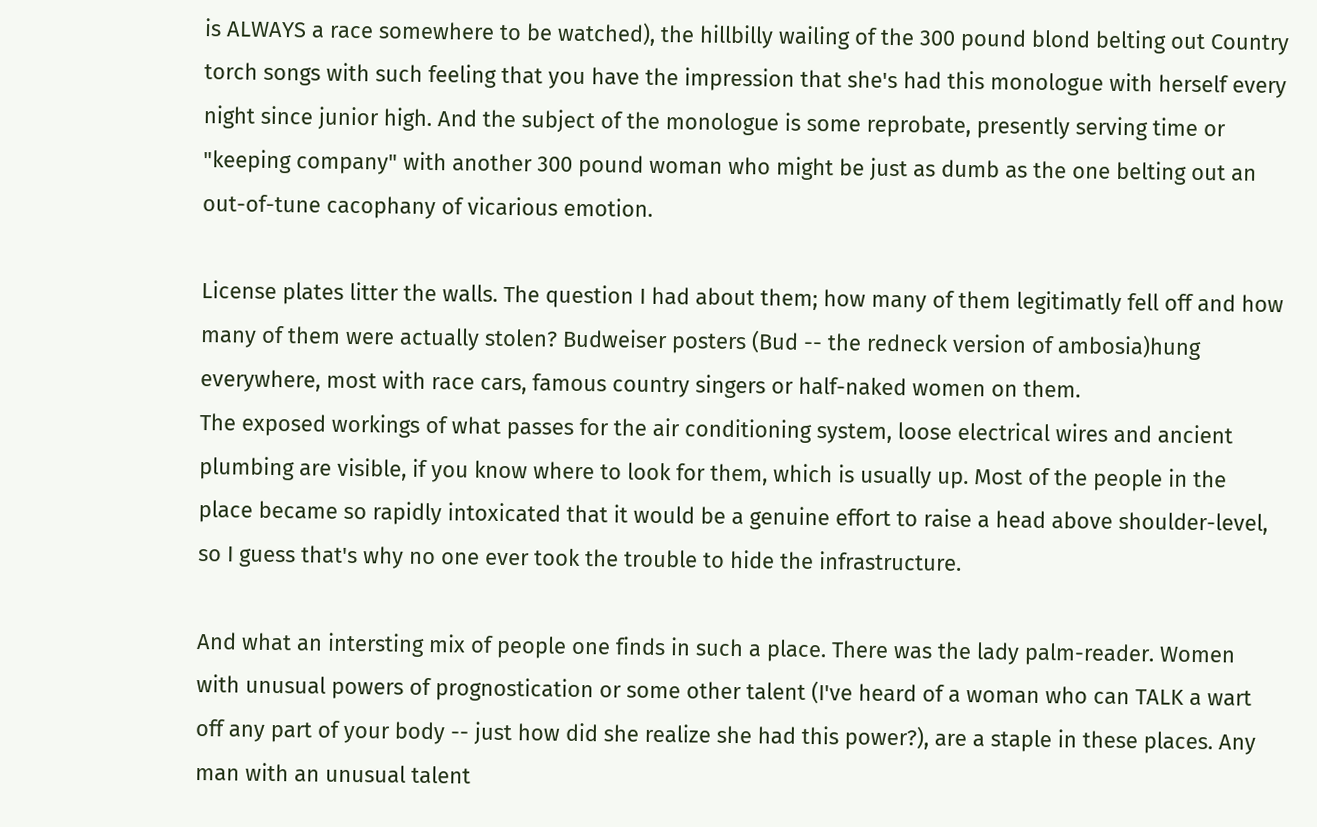is ALWAYS a race somewhere to be watched), the hillbilly wailing of the 300 pound blond belting out Country torch songs with such feeling that you have the impression that she's had this monologue with herself every night since junior high. And the subject of the monologue is some reprobate, presently serving time or "keeping company" with another 300 pound woman who might be just as dumb as the one belting out an out-of-tune cacophany of vicarious emotion.

License plates litter the walls. The question I had about them; how many of them legitimatly fell off and how many of them were actually stolen? Budweiser posters (Bud -- the redneck version of ambosia)hung everywhere, most with race cars, famous country singers or half-naked women on them.
The exposed workings of what passes for the air conditioning system, loose electrical wires and ancient plumbing are visible, if you know where to look for them, which is usually up. Most of the people in the place became so rapidly intoxicated that it would be a genuine effort to raise a head above shoulder-level, so I guess that's why no one ever took the trouble to hide the infrastructure.

And what an intersting mix of people one finds in such a place. There was the lady palm-reader. Women with unusual powers of prognostication or some other talent (I've heard of a woman who can TALK a wart off any part of your body -- just how did she realize she had this power?), are a staple in these places. Any man with an unusual talent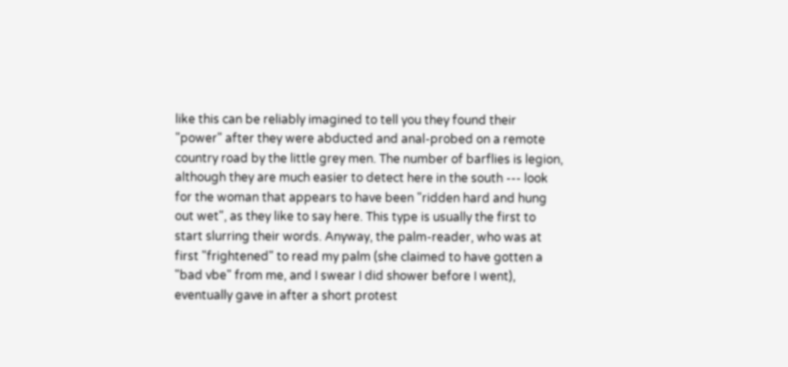like this can be reliably imagined to tell you they found their "power" after they were abducted and anal-probed on a remote country road by the little grey men. The number of barflies is legion, although they are much easier to detect here in the south --- look for the woman that appears to have been "ridden hard and hung out wet", as they like to say here. This type is usually the first to start slurring their words. Anyway, the palm-reader, who was at first "frightened" to read my palm (she claimed to have gotten a "bad vbe" from me, and I swear I did shower before I went), eventually gave in after a short protest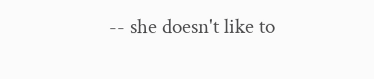-- she doesn't like to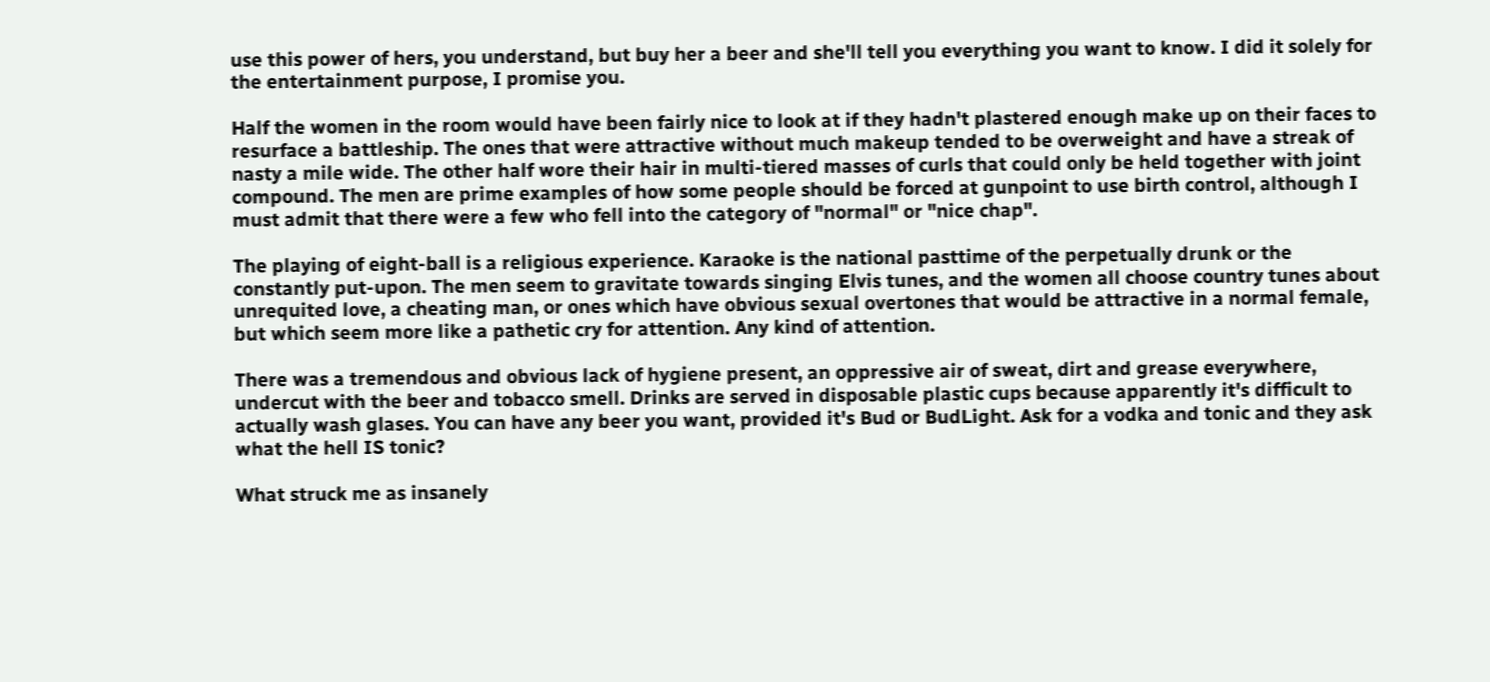use this power of hers, you understand, but buy her a beer and she'll tell you everything you want to know. I did it solely for the entertainment purpose, I promise you.

Half the women in the room would have been fairly nice to look at if they hadn't plastered enough make up on their faces to resurface a battleship. The ones that were attractive without much makeup tended to be overweight and have a streak of nasty a mile wide. The other half wore their hair in multi-tiered masses of curls that could only be held together with joint compound. The men are prime examples of how some people should be forced at gunpoint to use birth control, although I must admit that there were a few who fell into the category of "normal" or "nice chap".

The playing of eight-ball is a religious experience. Karaoke is the national pasttime of the perpetually drunk or the constantly put-upon. The men seem to gravitate towards singing Elvis tunes, and the women all choose country tunes about unrequited love, a cheating man, or ones which have obvious sexual overtones that would be attractive in a normal female, but which seem more like a pathetic cry for attention. Any kind of attention.

There was a tremendous and obvious lack of hygiene present, an oppressive air of sweat, dirt and grease everywhere, undercut with the beer and tobacco smell. Drinks are served in disposable plastic cups because apparently it's difficult to actually wash glases. You can have any beer you want, provided it's Bud or BudLight. Ask for a vodka and tonic and they ask what the hell IS tonic?

What struck me as insanely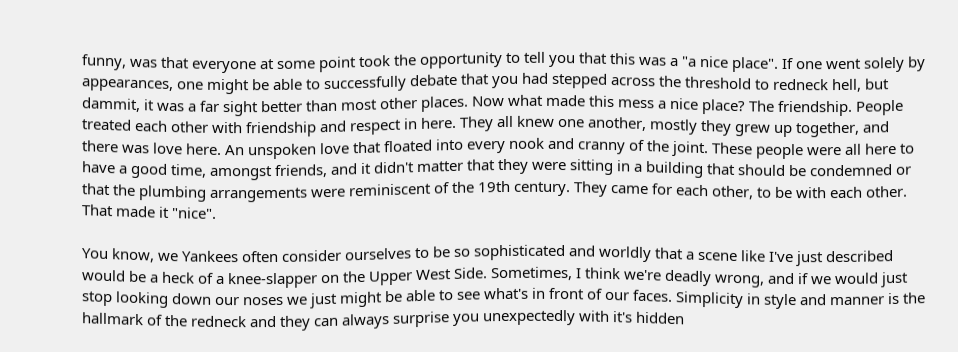funny, was that everyone at some point took the opportunity to tell you that this was a "a nice place". If one went solely by appearances, one might be able to successfully debate that you had stepped across the threshold to redneck hell, but dammit, it was a far sight better than most other places. Now what made this mess a nice place? The friendship. People treated each other with friendship and respect in here. They all knew one another, mostly they grew up together, and there was love here. An unspoken love that floated into every nook and cranny of the joint. These people were all here to have a good time, amongst friends, and it didn't matter that they were sitting in a building that should be condemned or that the plumbing arrangements were reminiscent of the 19th century. They came for each other, to be with each other. That made it "nice".

You know, we Yankees often consider ourselves to be so sophisticated and worldly that a scene like I've just described would be a heck of a knee-slapper on the Upper West Side. Sometimes, I think we're deadly wrong, and if we would just stop looking down our noses we just might be able to see what's in front of our faces. Simplicity in style and manner is the hallmark of the redneck and they can always surprise you unexpectedly with it's hidden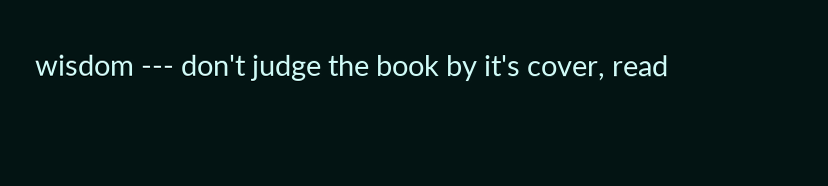wisdom --- don't judge the book by it's cover, read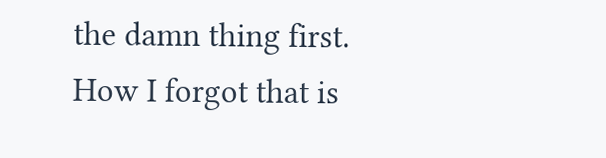the damn thing first. How I forgot that is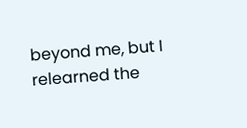beyond me, but I relearned the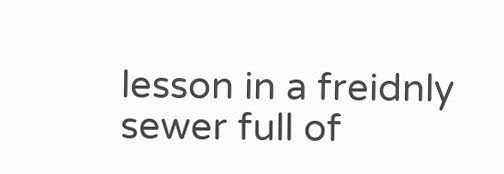lesson in a freidnly sewer full of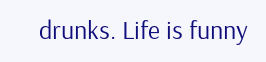drunks. Life is funny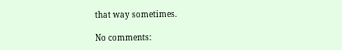that way sometimes.

No comments: